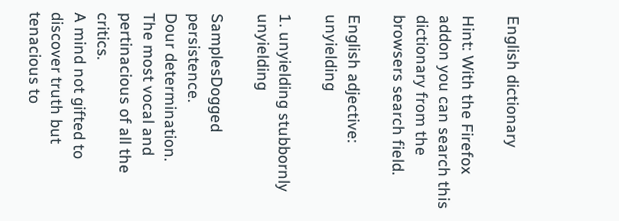English dictionary

Hint: With the Firefox addon you can search this dictionary from the browsers search field.

English adjective: unyielding

1. unyielding stubbornly unyielding

SamplesDogged persistence.
Dour determination.
The most vocal and pertinacious of all the critics.
A mind not gifted to discover truth but tenacious to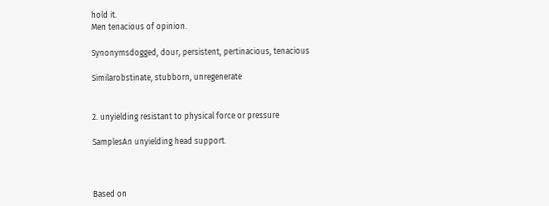hold it.
Men tenacious of opinion.

Synonymsdogged, dour, persistent, pertinacious, tenacious

Similarobstinate, stubborn, unregenerate


2. unyielding resistant to physical force or pressure

SamplesAn unyielding head support.



Based on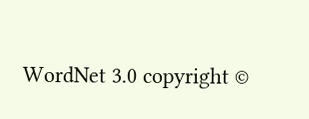WordNet 3.0 copyright ©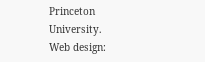Princeton University.
Web design: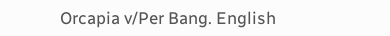Orcapia v/Per Bang. English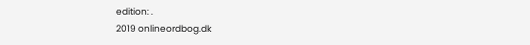edition: .
2019 onlineordbog.dk